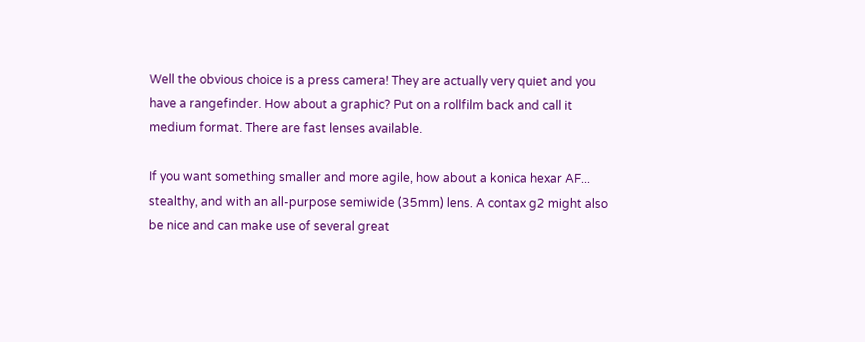Well the obvious choice is a press camera! They are actually very quiet and you have a rangefinder. How about a graphic? Put on a rollfilm back and call it medium format. There are fast lenses available.

If you want something smaller and more agile, how about a konica hexar AF... stealthy, and with an all-purpose semiwide (35mm) lens. A contax g2 might also be nice and can make use of several great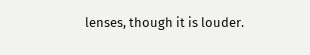lenses, though it is louder.